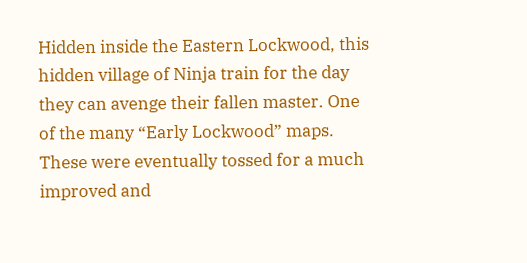Hidden inside the Eastern Lockwood, this hidden village of Ninja train for the day they can avenge their fallen master. One of the many “Early Lockwood” maps. These were eventually tossed for a much improved and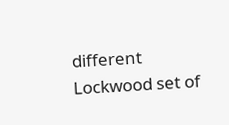different Lockwood set of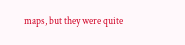maps, but they were quite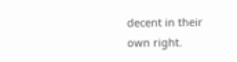decent in their own right.